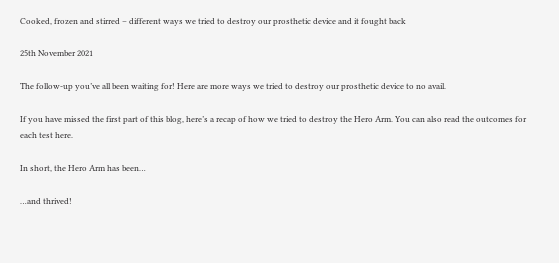Cooked, frozen and stirred – different ways we tried to destroy our prosthetic device and it fought back

25th November 2021

The follow-up you’ve all been waiting for! Here are more ways we tried to destroy our prosthetic device to no avail.

If you have missed the first part of this blog, here’s a recap of how we tried to destroy the Hero Arm. You can also read the outcomes for each test here.

In short, the Hero Arm has been…

…and thrived!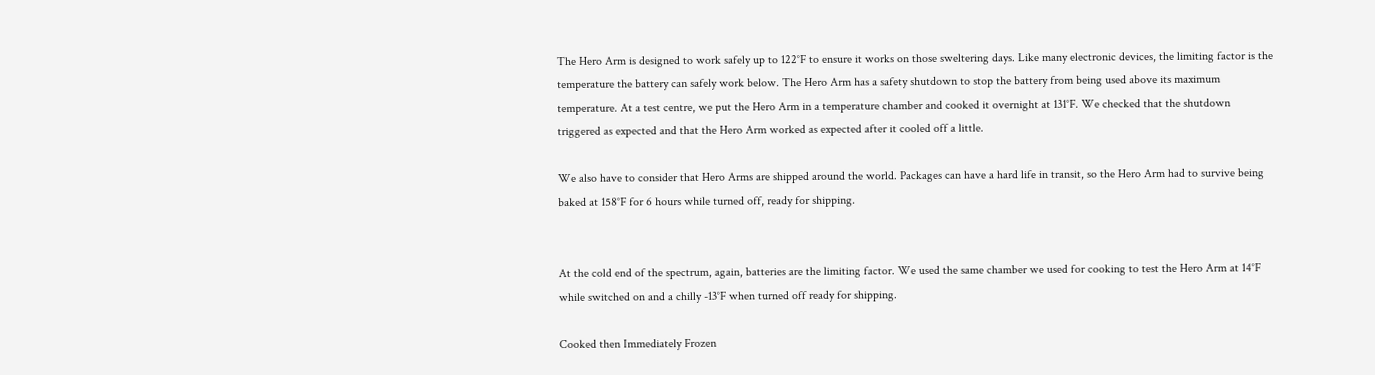The Hero Arm is designed to work safely up to 122°F to ensure it works on those sweltering days. Like many electronic devices, the limiting factor is the temperature the battery can safely work below. The Hero Arm has a safety shutdown to stop the battery from being used above its maximum temperature. At a test centre, we put the Hero Arm in a temperature chamber and cooked it overnight at 131°F. We checked that the shutdown triggered as expected and that the Hero Arm worked as expected after it cooled off a little.

We also have to consider that Hero Arms are shipped around the world. Packages can have a hard life in transit, so the Hero Arm had to survive being baked at 158°F for 6 hours while turned off, ready for shipping.


At the cold end of the spectrum, again, batteries are the limiting factor. We used the same chamber we used for cooking to test the Hero Arm at 14°F while switched on and a chilly -13°F when turned off ready for shipping.

Cooked then Immediately Frozen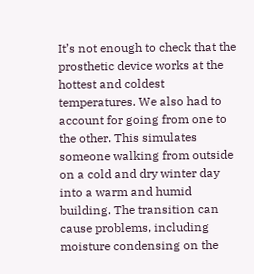It’s not enough to check that the prosthetic device works at the hottest and coldest temperatures. We also had to account for going from one to the other. This simulates someone walking from outside on a cold and dry winter day into a warm and humid building. The transition can cause problems, including moisture condensing on the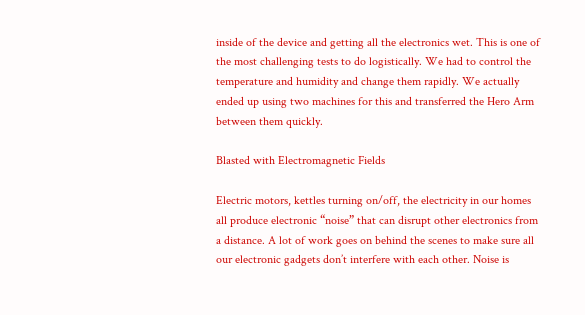inside of the device and getting all the electronics wet. This is one of the most challenging tests to do logistically. We had to control the temperature and humidity and change them rapidly. We actually ended up using two machines for this and transferred the Hero Arm between them quickly.

Blasted with Electromagnetic Fields

Electric motors, kettles turning on/off, the electricity in our homes all produce electronic “noise” that can disrupt other electronics from a distance. A lot of work goes on behind the scenes to make sure all our electronic gadgets don’t interfere with each other. Noise is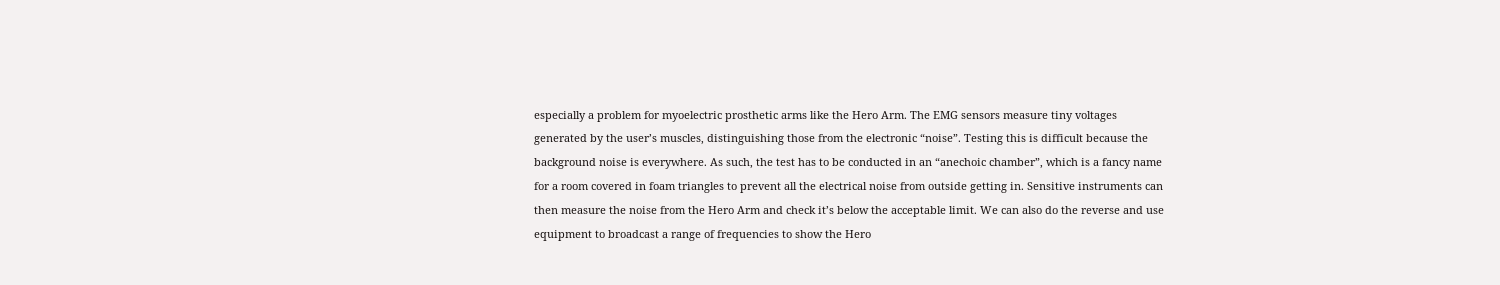especially a problem for myoelectric prosthetic arms like the Hero Arm. The EMG sensors measure tiny voltages generated by the user’s muscles, distinguishing those from the electronic “noise”. Testing this is difficult because the background noise is everywhere. As such, the test has to be conducted in an “anechoic chamber”, which is a fancy name for a room covered in foam triangles to prevent all the electrical noise from outside getting in. Sensitive instruments can then measure the noise from the Hero Arm and check it’s below the acceptable limit. We can also do the reverse and use equipment to broadcast a range of frequencies to show the Hero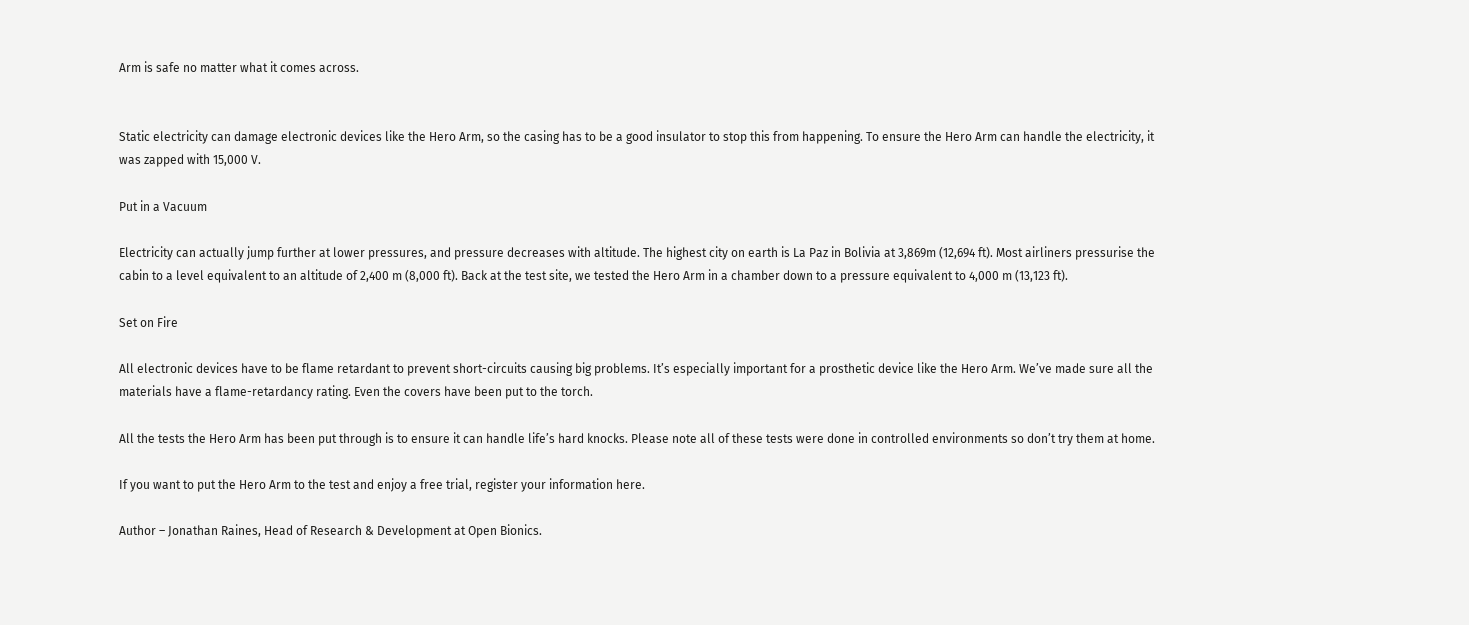Arm is safe no matter what it comes across.


Static electricity can damage electronic devices like the Hero Arm, so the casing has to be a good insulator to stop this from happening. To ensure the Hero Arm can handle the electricity, it was zapped with 15,000 V.

Put in a Vacuum

Electricity can actually jump further at lower pressures, and pressure decreases with altitude. The highest city on earth is La Paz in Bolivia at 3,869m (12,694 ft). Most airliners pressurise the cabin to a level equivalent to an altitude of 2,400 m (8,000 ft). Back at the test site, we tested the Hero Arm in a chamber down to a pressure equivalent to 4,000 m (13,123 ft).

Set on Fire

All electronic devices have to be flame retardant to prevent short-circuits causing big problems. It’s especially important for a prosthetic device like the Hero Arm. We’ve made sure all the materials have a flame-retardancy rating. Even the covers have been put to the torch.

All the tests the Hero Arm has been put through is to ensure it can handle life’s hard knocks. Please note all of these tests were done in controlled environments so don’t try them at home.

If you want to put the Hero Arm to the test and enjoy a free trial, register your information here.

Author – Jonathan Raines, Head of Research & Development at Open Bionics.